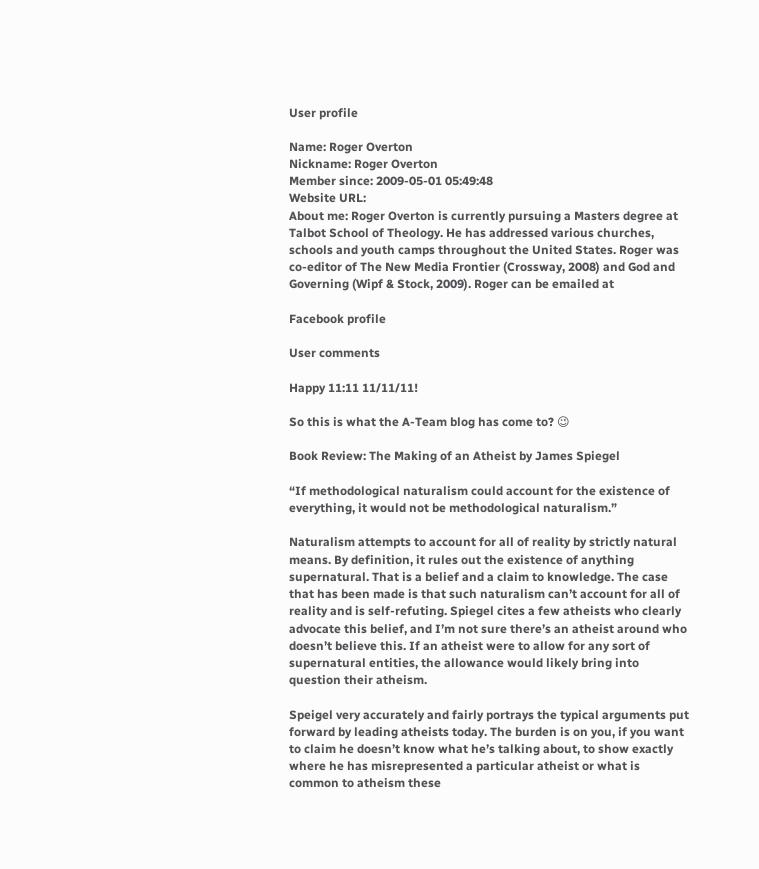User profile

Name: Roger Overton
Nickname: Roger Overton
Member since: 2009-05-01 05:49:48
Website URL:
About me: Roger Overton is currently pursuing a Masters degree at Talbot School of Theology. He has addressed various churches, schools and youth camps throughout the United States. Roger was co-editor of The New Media Frontier (Crossway, 2008) and God and Governing (Wipf & Stock, 2009). Roger can be emailed at

Facebook profile

User comments

Happy 11:11 11/11/11!

So this is what the A-Team blog has come to? 😉

Book Review: The Making of an Atheist by James Spiegel

“If methodological naturalism could account for the existence of everything, it would not be methodological naturalism.”

Naturalism attempts to account for all of reality by strictly natural means. By definition, it rules out the existence of anything supernatural. That is a belief and a claim to knowledge. The case that has been made is that such naturalism can’t account for all of reality and is self-refuting. Spiegel cites a few atheists who clearly advocate this belief, and I’m not sure there’s an atheist around who doesn’t believe this. If an atheist were to allow for any sort of supernatural entities, the allowance would likely bring into question their atheism.

Speigel very accurately and fairly portrays the typical arguments put forward by leading atheists today. The burden is on you, if you want to claim he doesn’t know what he’s talking about, to show exactly where he has misrepresented a particular atheist or what is common to atheism these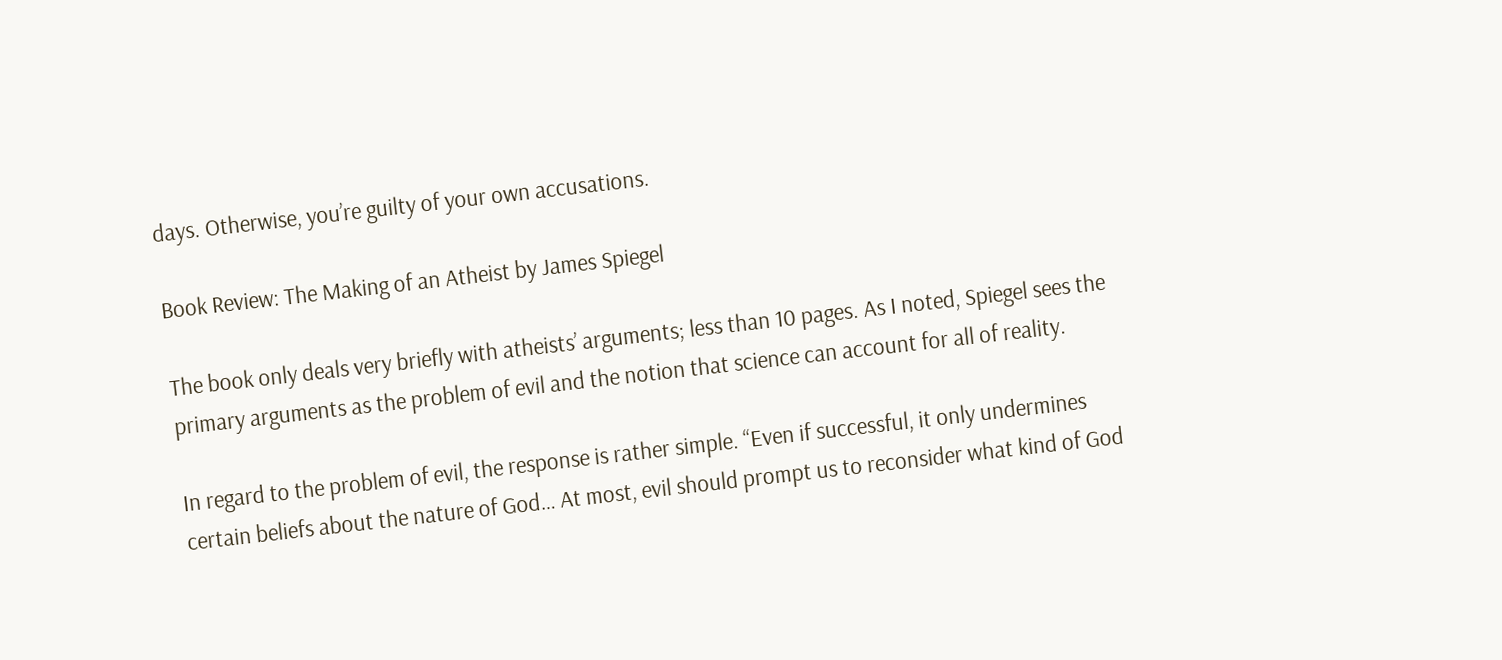days. Otherwise, you’re guilty of your own accusations.

Book Review: The Making of an Atheist by James Spiegel

The book only deals very briefly with atheists’ arguments; less than 10 pages. As I noted, Spiegel sees the primary arguments as the problem of evil and the notion that science can account for all of reality.

In regard to the problem of evil, the response is rather simple. “Even if successful, it only undermines certain beliefs about the nature of God… At most, evil should prompt us to reconsider what kind of God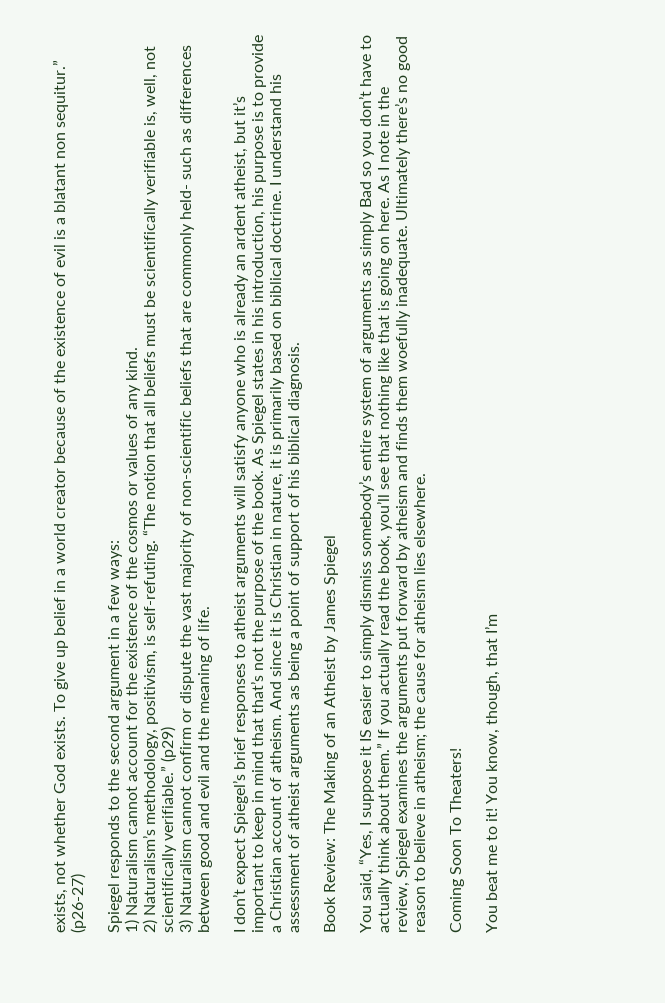exists, not whether God exists. To give up belief in a world creator because of the existence of evil is a blatant non sequitur.” (p26-27)

Spiegel responds to the second argument in a few ways:
1) Naturalism cannot account for the existence of the cosmos or values of any kind.
2) Naturalism’s methodology, positivism, is self-refuting. “The notion that all beliefs must be scientifically verifiable is, well, not scientifically verifiable.” (p29)
3) Naturalism cannot confirm or dispute the vast majority of non-scientific beliefs that are commonly held- such as differences between good and evil and the meaning of life.

I don’t expect Spiegel’s brief responses to atheist arguments will satisfy anyone who is already an ardent atheist, but it’s important to keep in mind that that’s not the purpose of the book. As Spiegel states in his introduction, his purpose is to provide a Christian account of atheism. And since it is Christian in nature, it is primarily based on biblical doctrine. I understand his assessment of atheist arguments as being a point of support of his biblical diagnosis.

Book Review: The Making of an Atheist by James Spiegel

You said, “Yes, I suppose it IS easier to simply dismiss somebody’s entire system of arguments as simply Bad so you don’t have to actually think about them.” If you actually read the book, you’ll see that nothing like that is going on here. As I note in the review, Spiegel examines the arguments put forward by atheism and finds them woefully inadequate. Ultimately there’s no good reason to believe in atheism; the cause for atheism lies elsewhere.

Coming Soon To Theaters!

You beat me to it! You know, though, that I’m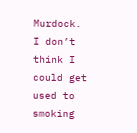Murdock. I don’t think I could get used to smoking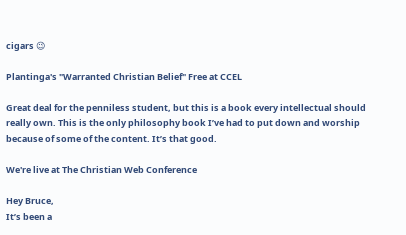cigars 😉

Plantinga's "Warranted Christian Belief" Free at CCEL

Great deal for the penniless student, but this is a book every intellectual should really own. This is the only philosophy book I’ve had to put down and worship because of some of the content. It’s that good.

We're live at The Christian Web Conference

Hey Bruce,
It’s been a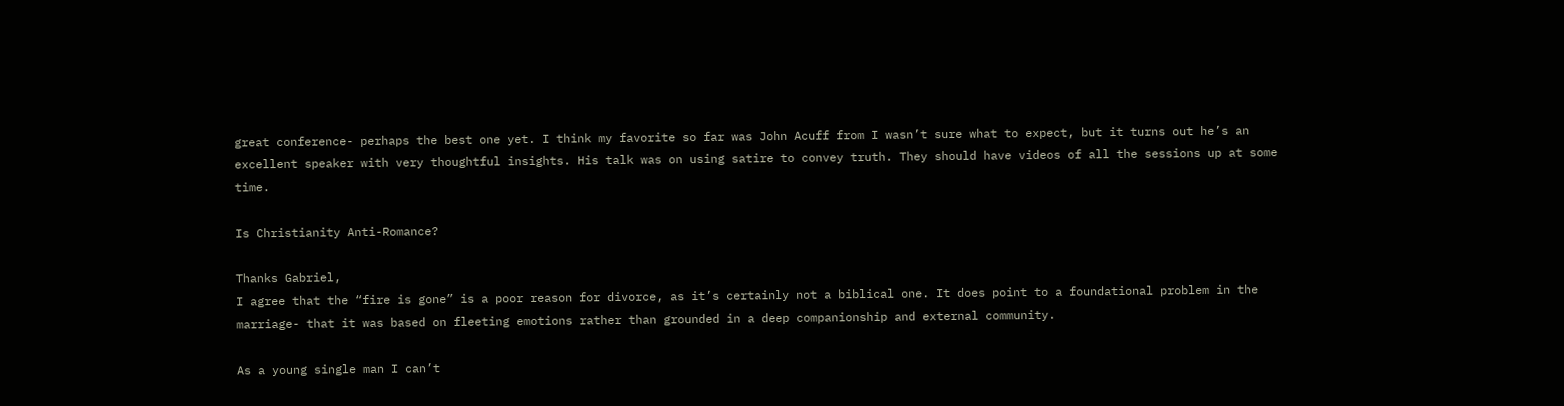great conference- perhaps the best one yet. I think my favorite so far was John Acuff from I wasn’t sure what to expect, but it turns out he’s an excellent speaker with very thoughtful insights. His talk was on using satire to convey truth. They should have videos of all the sessions up at some time.

Is Christianity Anti-Romance?

Thanks Gabriel,
I agree that the “fire is gone” is a poor reason for divorce, as it’s certainly not a biblical one. It does point to a foundational problem in the marriage- that it was based on fleeting emotions rather than grounded in a deep companionship and external community.

As a young single man I can’t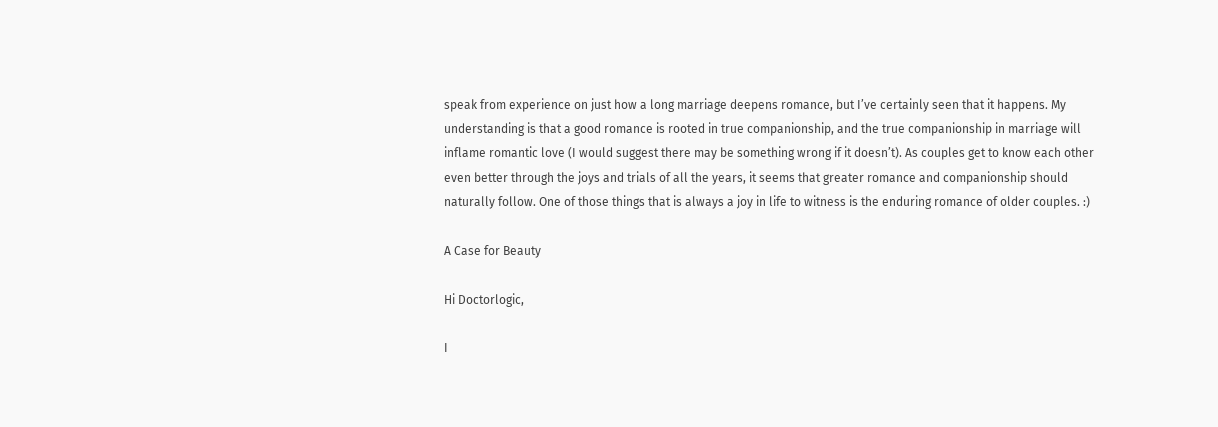speak from experience on just how a long marriage deepens romance, but I’ve certainly seen that it happens. My understanding is that a good romance is rooted in true companionship, and the true companionship in marriage will inflame romantic love (I would suggest there may be something wrong if it doesn’t). As couples get to know each other even better through the joys and trials of all the years, it seems that greater romance and companionship should naturally follow. One of those things that is always a joy in life to witness is the enduring romance of older couples. :)

A Case for Beauty

Hi Doctorlogic,

I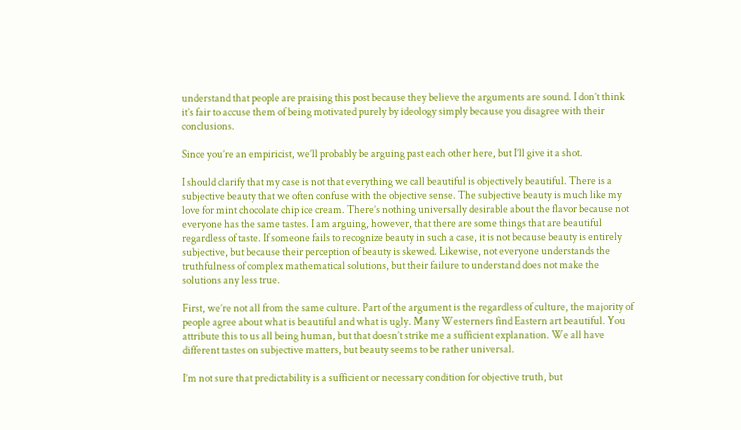understand that people are praising this post because they believe the arguments are sound. I don’t think it’s fair to accuse them of being motivated purely by ideology simply because you disagree with their conclusions.

Since you’re an empiricist, we’ll probably be arguing past each other here, but I’ll give it a shot.

I should clarify that my case is not that everything we call beautiful is objectively beautiful. There is a subjective beauty that we often confuse with the objective sense. The subjective beauty is much like my love for mint chocolate chip ice cream. There’s nothing universally desirable about the flavor because not everyone has the same tastes. I am arguing, however, that there are some things that are beautiful regardless of taste. If someone fails to recognize beauty in such a case, it is not because beauty is entirely subjective, but because their perception of beauty is skewed. Likewise, not everyone understands the truthfulness of complex mathematical solutions, but their failure to understand does not make the solutions any less true.

First, we’re not all from the same culture. Part of the argument is the regardless of culture, the majority of people agree about what is beautiful and what is ugly. Many Westerners find Eastern art beautiful. You attribute this to us all being human, but that doesn’t strike me a sufficient explanation. We all have different tastes on subjective matters, but beauty seems to be rather universal.

I’m not sure that predictability is a sufficient or necessary condition for objective truth, but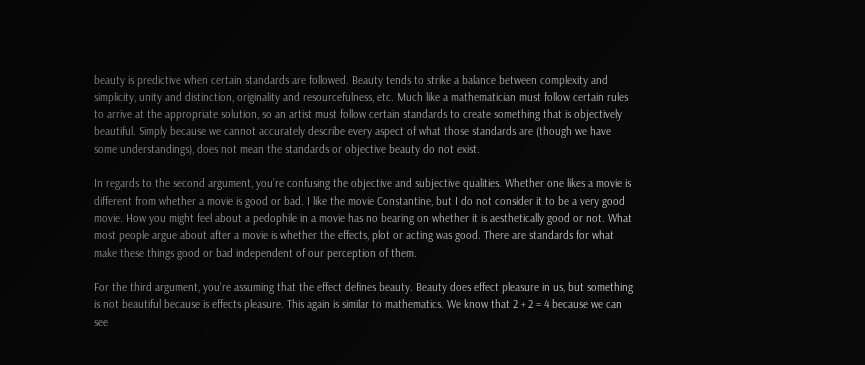beauty is predictive when certain standards are followed. Beauty tends to strike a balance between complexity and simplicity, unity and distinction, originality and resourcefulness, etc. Much like a mathematician must follow certain rules to arrive at the appropriate solution, so an artist must follow certain standards to create something that is objectively beautiful. Simply because we cannot accurately describe every aspect of what those standards are (though we have some understandings), does not mean the standards or objective beauty do not exist.

In regards to the second argument, you’re confusing the objective and subjective qualities. Whether one likes a movie is different from whether a movie is good or bad. I like the movie Constantine, but I do not consider it to be a very good movie. How you might feel about a pedophile in a movie has no bearing on whether it is aesthetically good or not. What most people argue about after a movie is whether the effects, plot or acting was good. There are standards for what make these things good or bad independent of our perception of them.

For the third argument, you’re assuming that the effect defines beauty. Beauty does effect pleasure in us, but something is not beautiful because is effects pleasure. This again is similar to mathematics. We know that 2 + 2 = 4 because we can see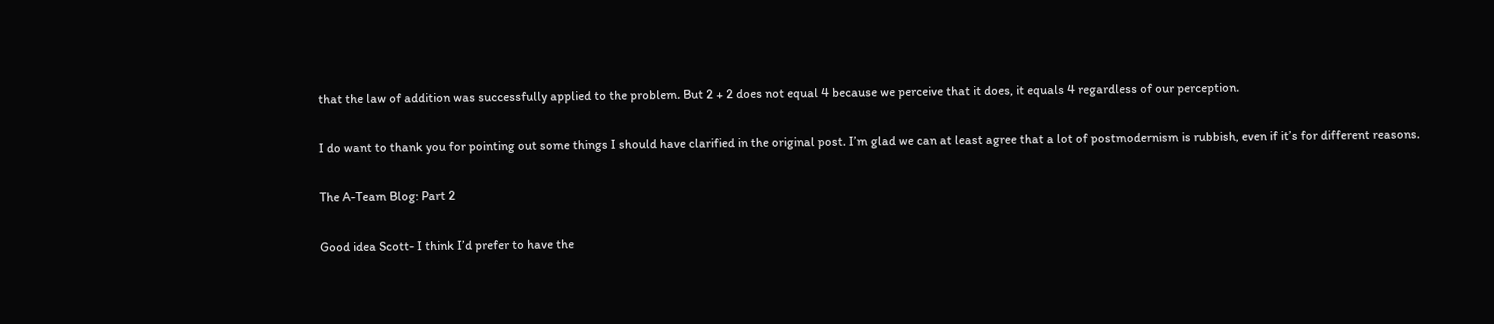that the law of addition was successfully applied to the problem. But 2 + 2 does not equal 4 because we perceive that it does, it equals 4 regardless of our perception.

I do want to thank you for pointing out some things I should have clarified in the original post. I’m glad we can at least agree that a lot of postmodernism is rubbish, even if it’s for different reasons.

The A-Team Blog: Part 2

Good idea Scott- I think I’d prefer to have the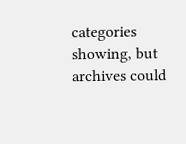categories showing, but archives could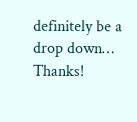definitely be a drop down… Thanks!